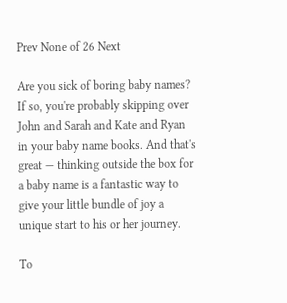Prev None of 26 Next

Are you sick of boring baby names? If so, you're probably skipping over John and Sarah and Kate and Ryan in your baby name books. And that's great — thinking outside the box for a baby name is a fantastic way to give your little bundle of joy a unique start to his or her journey.

To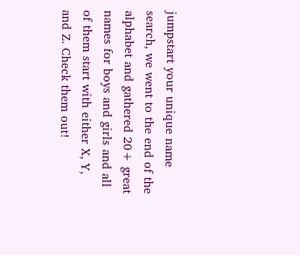jumpstart your unique name search, we went to the end of the alphabet and gathered 20+ great names for boys and girls and all of them start with either X, Y, and Z. Check them out!